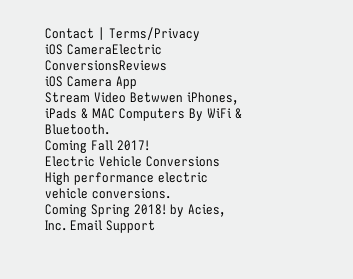Contact | Terms/Privacy
iOS CameraElectric ConversionsReviews
iOS Camera App
Stream Video Betwwen iPhones, iPads & MAC Computers By WiFi & Bluetooth.
Coming Fall 2017!
Electric Vehicle Conversions
High performance electric vehicle conversions.
Coming Spring 2018! by Acies, Inc. Email Support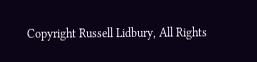Copyright Russell Lidbury, All Rights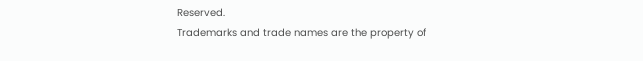Reserved.
Trademarks and trade names are the property of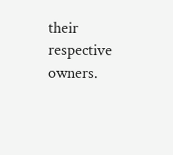their respective owners.